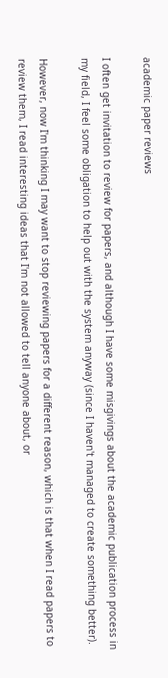academic paper reviews

I often get invitation to review for papers, and although I have some misgivings about the academic publication process in my field, I feel some obligation to help out with the system anyway (since I haven't managed to create something better).

However, now I'm thinking I may want to stop reviewing papers for a different reason, which is that when I read papers to review them, I read interesting ideas that I'm not allowed to tell anyone about, or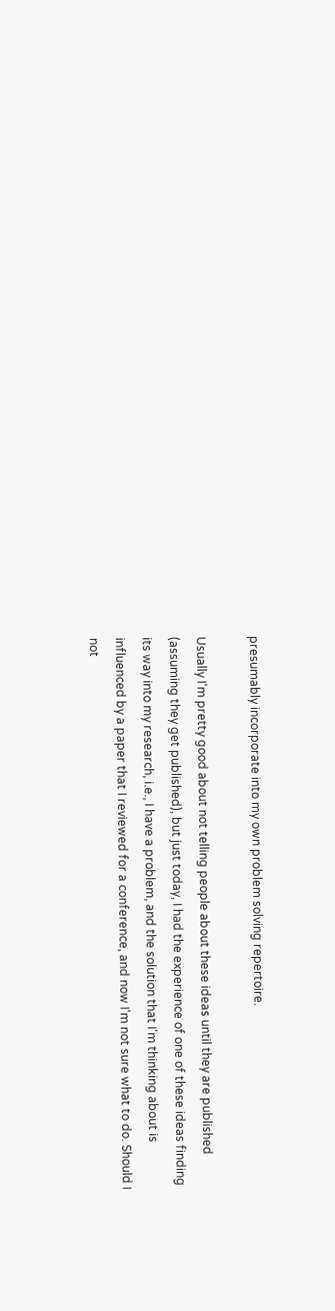presumably incorporate into my own problem solving repertoire.

Usually I'm pretty good about not telling people about these ideas until they are published (assuming they get published), but just today, I had the experience of one of these ideas finding its way into my research, i.e., I have a problem, and the solution that I'm thinking about is influenced by a paper that I reviewed for a conference, and now I'm not sure what to do. Should I not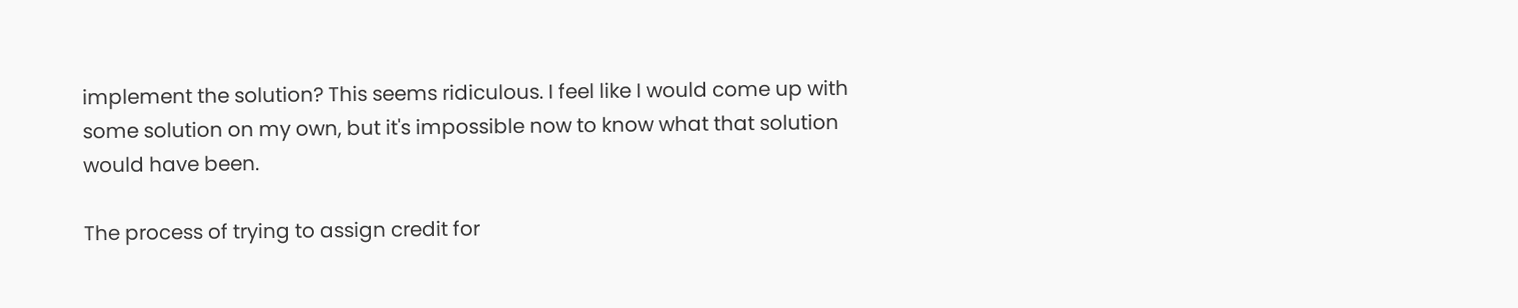implement the solution? This seems ridiculous. I feel like I would come up with some solution on my own, but it's impossible now to know what that solution would have been.

The process of trying to assign credit for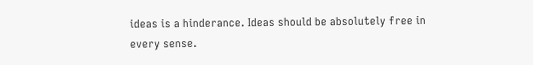ideas is a hinderance. Ideas should be absolutely free in every sense.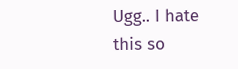Ugg.. I hate this so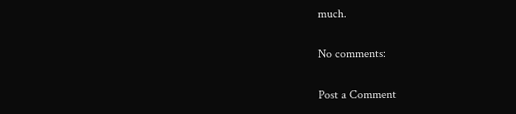much.

No comments:

Post a Comment